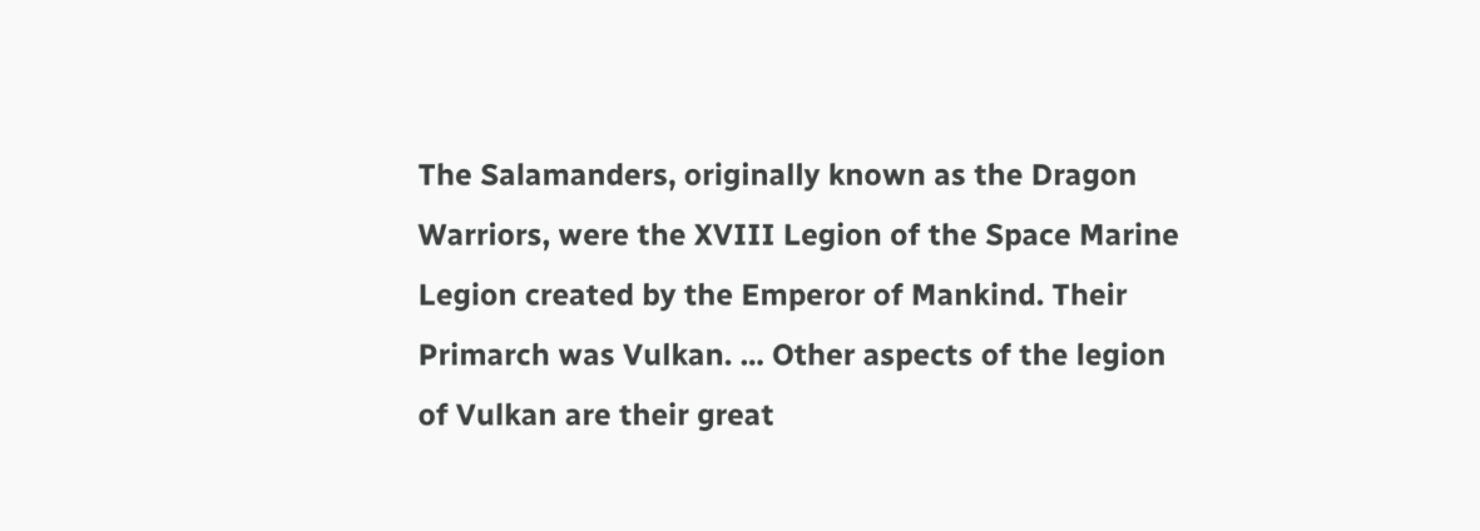The Salamanders, originally known as the Dragon Warriors, were the XVIII Legion of the Space Marine Legion created by the Emperor of Mankind. Their Primarch was Vulkan. ... Other aspects of the legion of Vulkan are their great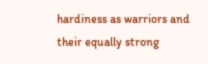hardiness as warriors and their equally strong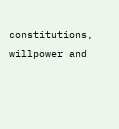constitutions, willpower and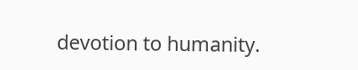devotion to humanity.